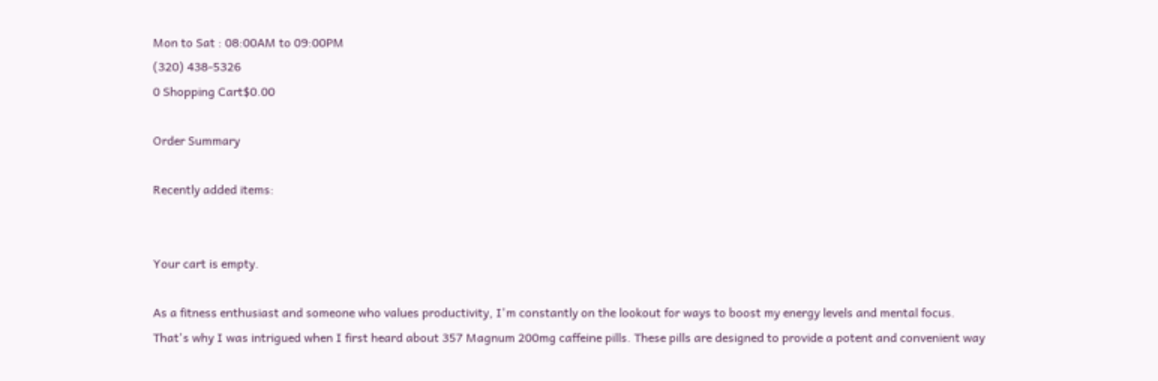Mon to Sat : 08:00AM to 09:00PM
(320) 438-5326
0 Shopping Cart$0.00

Order Summary

Recently added items:


Your cart is empty.

As a fitness enthusiast and someone who values productivity, I'm constantly on the lookout for ways to boost my energy levels and mental focus. That's why I was intrigued when I first heard about 357 Magnum 200mg caffeine pills. These pills are designed to provide a potent and convenient way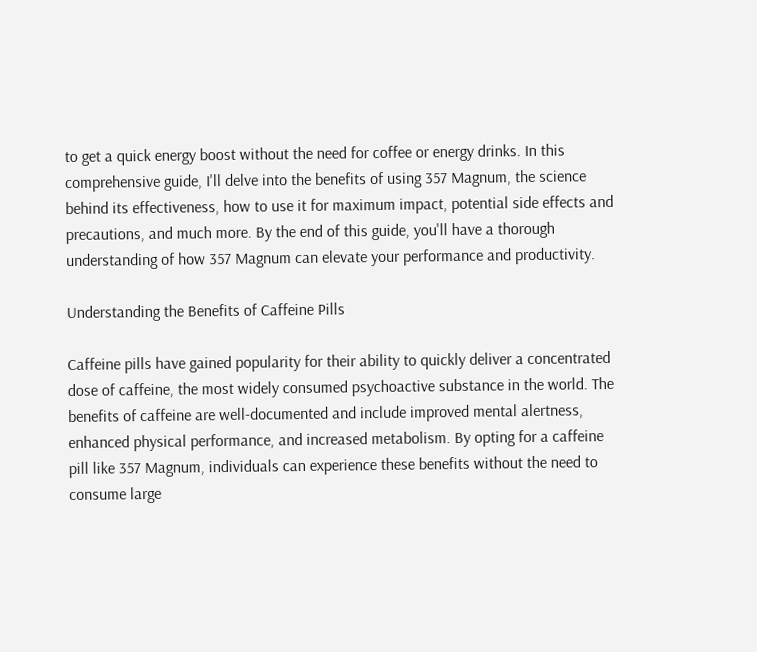to get a quick energy boost without the need for coffee or energy drinks. In this comprehensive guide, I'll delve into the benefits of using 357 Magnum, the science behind its effectiveness, how to use it for maximum impact, potential side effects and precautions, and much more. By the end of this guide, you'll have a thorough understanding of how 357 Magnum can elevate your performance and productivity.

Understanding the Benefits of Caffeine Pills

Caffeine pills have gained popularity for their ability to quickly deliver a concentrated dose of caffeine, the most widely consumed psychoactive substance in the world. The benefits of caffeine are well-documented and include improved mental alertness, enhanced physical performance, and increased metabolism. By opting for a caffeine pill like 357 Magnum, individuals can experience these benefits without the need to consume large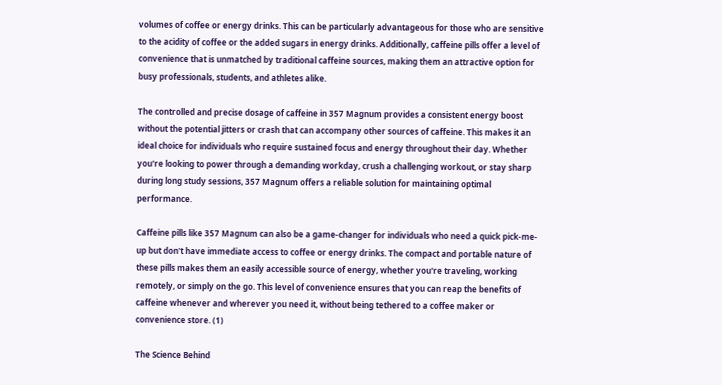volumes of coffee or energy drinks. This can be particularly advantageous for those who are sensitive to the acidity of coffee or the added sugars in energy drinks. Additionally, caffeine pills offer a level of convenience that is unmatched by traditional caffeine sources, making them an attractive option for busy professionals, students, and athletes alike.

The controlled and precise dosage of caffeine in 357 Magnum provides a consistent energy boost without the potential jitters or crash that can accompany other sources of caffeine. This makes it an ideal choice for individuals who require sustained focus and energy throughout their day. Whether you're looking to power through a demanding workday, crush a challenging workout, or stay sharp during long study sessions, 357 Magnum offers a reliable solution for maintaining optimal performance.

Caffeine pills like 357 Magnum can also be a game-changer for individuals who need a quick pick-me-up but don't have immediate access to coffee or energy drinks. The compact and portable nature of these pills makes them an easily accessible source of energy, whether you're traveling, working remotely, or simply on the go. This level of convenience ensures that you can reap the benefits of caffeine whenever and wherever you need it, without being tethered to a coffee maker or convenience store. (1)

The Science Behind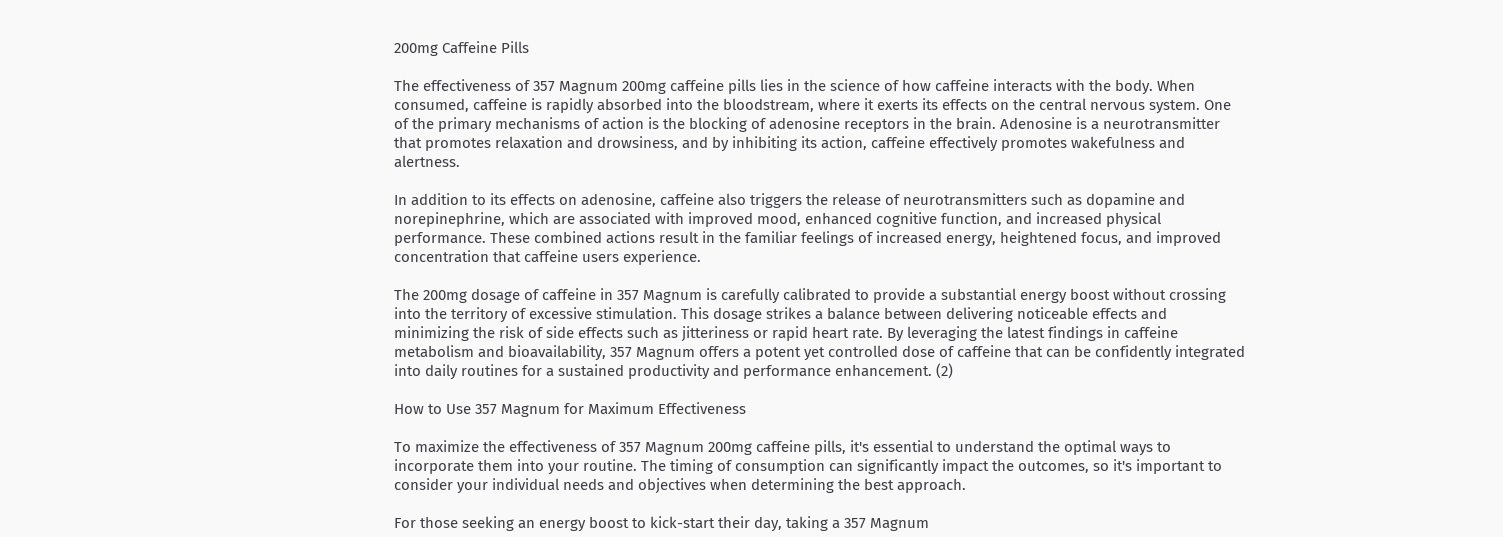200mg Caffeine Pills

The effectiveness of 357 Magnum 200mg caffeine pills lies in the science of how caffeine interacts with the body. When consumed, caffeine is rapidly absorbed into the bloodstream, where it exerts its effects on the central nervous system. One of the primary mechanisms of action is the blocking of adenosine receptors in the brain. Adenosine is a neurotransmitter that promotes relaxation and drowsiness, and by inhibiting its action, caffeine effectively promotes wakefulness and alertness.

In addition to its effects on adenosine, caffeine also triggers the release of neurotransmitters such as dopamine and norepinephrine, which are associated with improved mood, enhanced cognitive function, and increased physical performance. These combined actions result in the familiar feelings of increased energy, heightened focus, and improved concentration that caffeine users experience.

The 200mg dosage of caffeine in 357 Magnum is carefully calibrated to provide a substantial energy boost without crossing into the territory of excessive stimulation. This dosage strikes a balance between delivering noticeable effects and minimizing the risk of side effects such as jitteriness or rapid heart rate. By leveraging the latest findings in caffeine metabolism and bioavailability, 357 Magnum offers a potent yet controlled dose of caffeine that can be confidently integrated into daily routines for a sustained productivity and performance enhancement. (2)

How to Use 357 Magnum for Maximum Effectiveness

To maximize the effectiveness of 357 Magnum 200mg caffeine pills, it's essential to understand the optimal ways to incorporate them into your routine. The timing of consumption can significantly impact the outcomes, so it's important to consider your individual needs and objectives when determining the best approach.

For those seeking an energy boost to kick-start their day, taking a 357 Magnum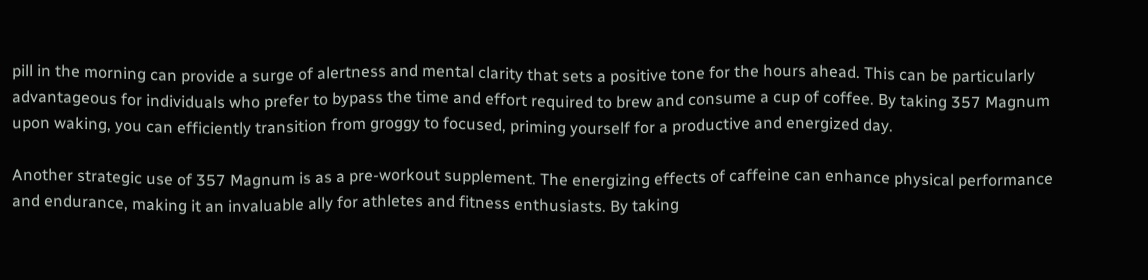pill in the morning can provide a surge of alertness and mental clarity that sets a positive tone for the hours ahead. This can be particularly advantageous for individuals who prefer to bypass the time and effort required to brew and consume a cup of coffee. By taking 357 Magnum upon waking, you can efficiently transition from groggy to focused, priming yourself for a productive and energized day.

Another strategic use of 357 Magnum is as a pre-workout supplement. The energizing effects of caffeine can enhance physical performance and endurance, making it an invaluable ally for athletes and fitness enthusiasts. By taking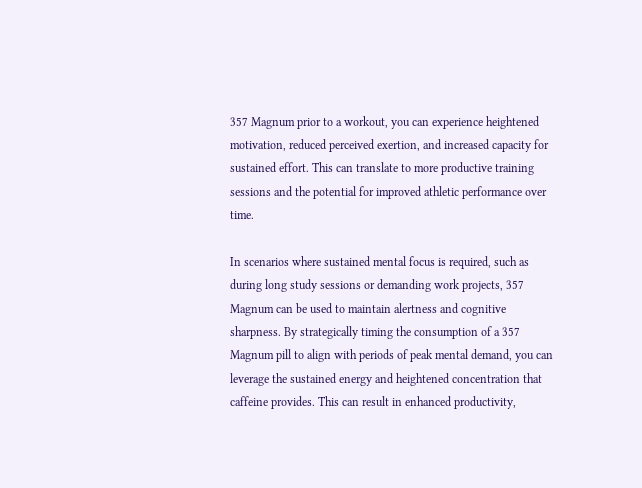357 Magnum prior to a workout, you can experience heightened motivation, reduced perceived exertion, and increased capacity for sustained effort. This can translate to more productive training sessions and the potential for improved athletic performance over time.

In scenarios where sustained mental focus is required, such as during long study sessions or demanding work projects, 357 Magnum can be used to maintain alertness and cognitive sharpness. By strategically timing the consumption of a 357 Magnum pill to align with periods of peak mental demand, you can leverage the sustained energy and heightened concentration that caffeine provides. This can result in enhanced productivity,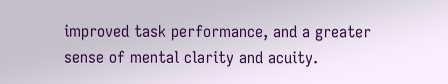improved task performance, and a greater sense of mental clarity and acuity.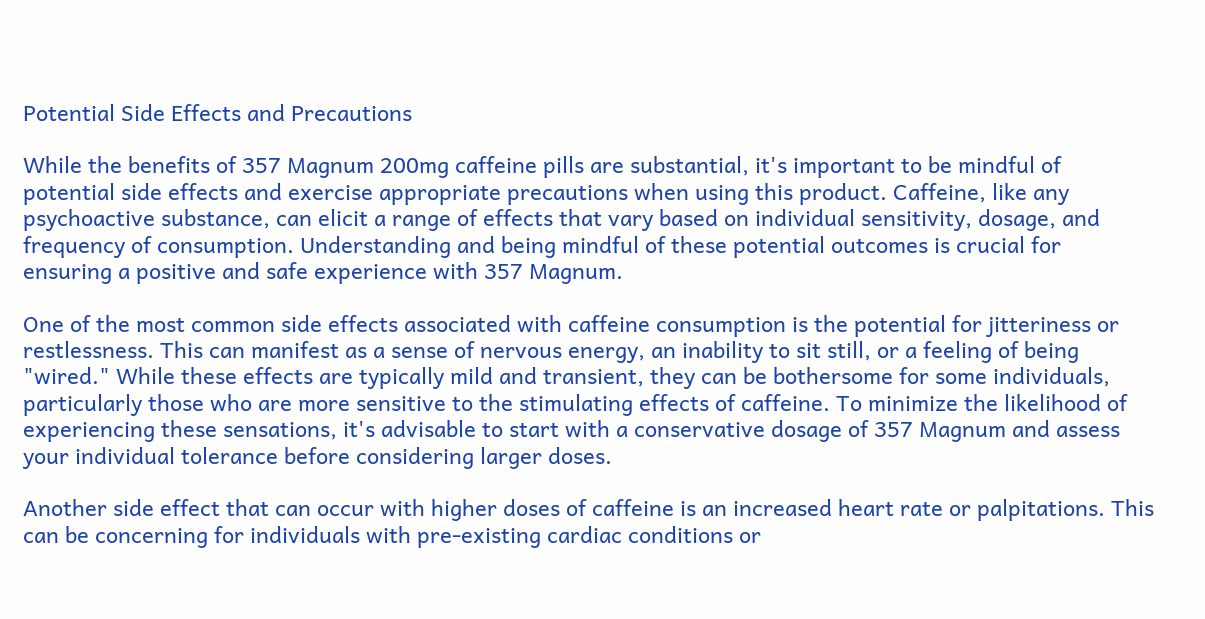Potential Side Effects and Precautions

While the benefits of 357 Magnum 200mg caffeine pills are substantial, it's important to be mindful of potential side effects and exercise appropriate precautions when using this product. Caffeine, like any psychoactive substance, can elicit a range of effects that vary based on individual sensitivity, dosage, and frequency of consumption. Understanding and being mindful of these potential outcomes is crucial for ensuring a positive and safe experience with 357 Magnum.

One of the most common side effects associated with caffeine consumption is the potential for jitteriness or restlessness. This can manifest as a sense of nervous energy, an inability to sit still, or a feeling of being "wired." While these effects are typically mild and transient, they can be bothersome for some individuals, particularly those who are more sensitive to the stimulating effects of caffeine. To minimize the likelihood of experiencing these sensations, it's advisable to start with a conservative dosage of 357 Magnum and assess your individual tolerance before considering larger doses.

Another side effect that can occur with higher doses of caffeine is an increased heart rate or palpitations. This can be concerning for individuals with pre-existing cardiac conditions or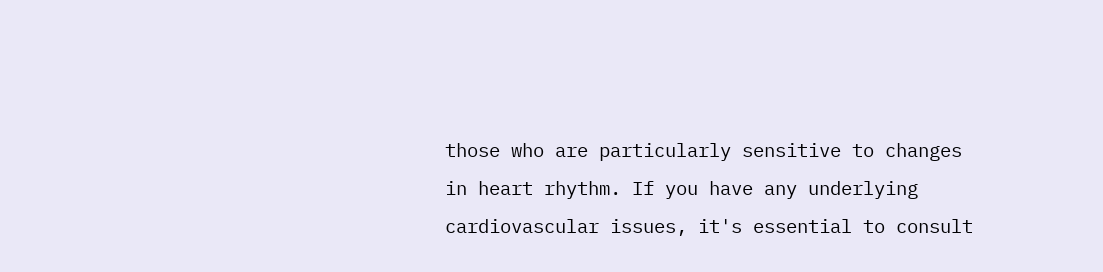those who are particularly sensitive to changes in heart rhythm. If you have any underlying cardiovascular issues, it's essential to consult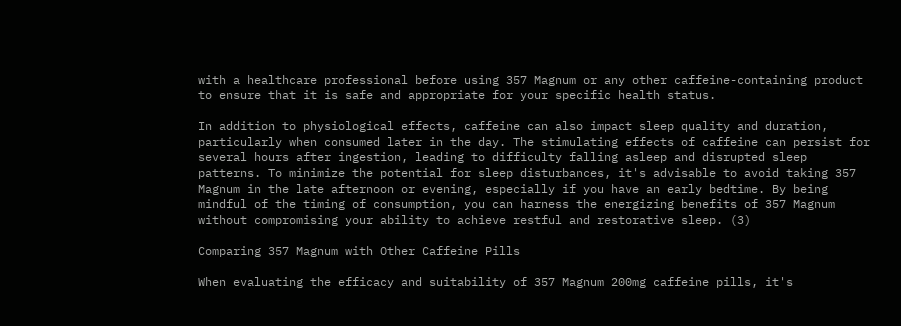with a healthcare professional before using 357 Magnum or any other caffeine-containing product to ensure that it is safe and appropriate for your specific health status.

In addition to physiological effects, caffeine can also impact sleep quality and duration, particularly when consumed later in the day. The stimulating effects of caffeine can persist for several hours after ingestion, leading to difficulty falling asleep and disrupted sleep patterns. To minimize the potential for sleep disturbances, it's advisable to avoid taking 357 Magnum in the late afternoon or evening, especially if you have an early bedtime. By being mindful of the timing of consumption, you can harness the energizing benefits of 357 Magnum without compromising your ability to achieve restful and restorative sleep. (3)

Comparing 357 Magnum with Other Caffeine Pills

When evaluating the efficacy and suitability of 357 Magnum 200mg caffeine pills, it's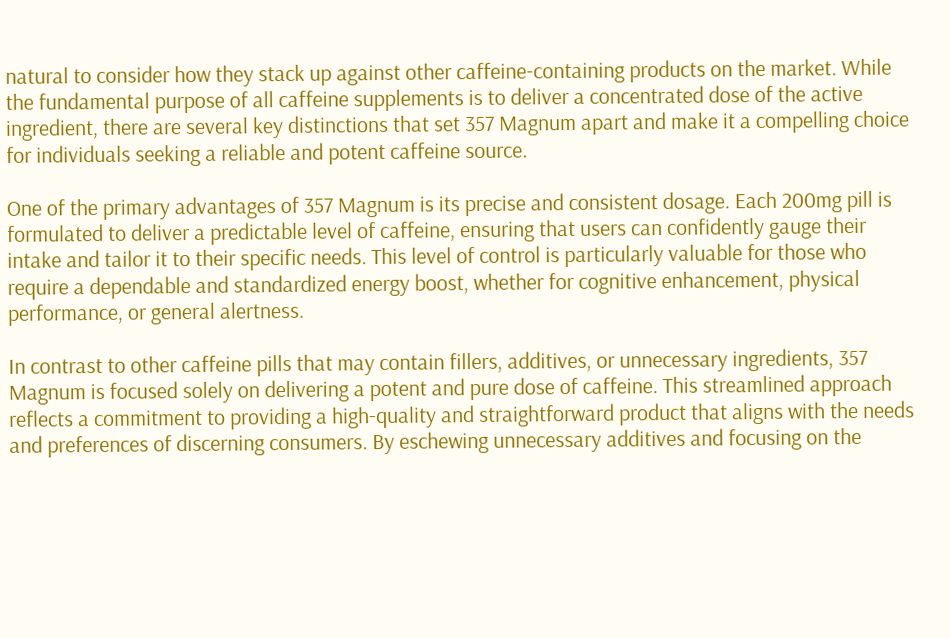natural to consider how they stack up against other caffeine-containing products on the market. While the fundamental purpose of all caffeine supplements is to deliver a concentrated dose of the active ingredient, there are several key distinctions that set 357 Magnum apart and make it a compelling choice for individuals seeking a reliable and potent caffeine source.

One of the primary advantages of 357 Magnum is its precise and consistent dosage. Each 200mg pill is formulated to deliver a predictable level of caffeine, ensuring that users can confidently gauge their intake and tailor it to their specific needs. This level of control is particularly valuable for those who require a dependable and standardized energy boost, whether for cognitive enhancement, physical performance, or general alertness.

In contrast to other caffeine pills that may contain fillers, additives, or unnecessary ingredients, 357 Magnum is focused solely on delivering a potent and pure dose of caffeine. This streamlined approach reflects a commitment to providing a high-quality and straightforward product that aligns with the needs and preferences of discerning consumers. By eschewing unnecessary additives and focusing on the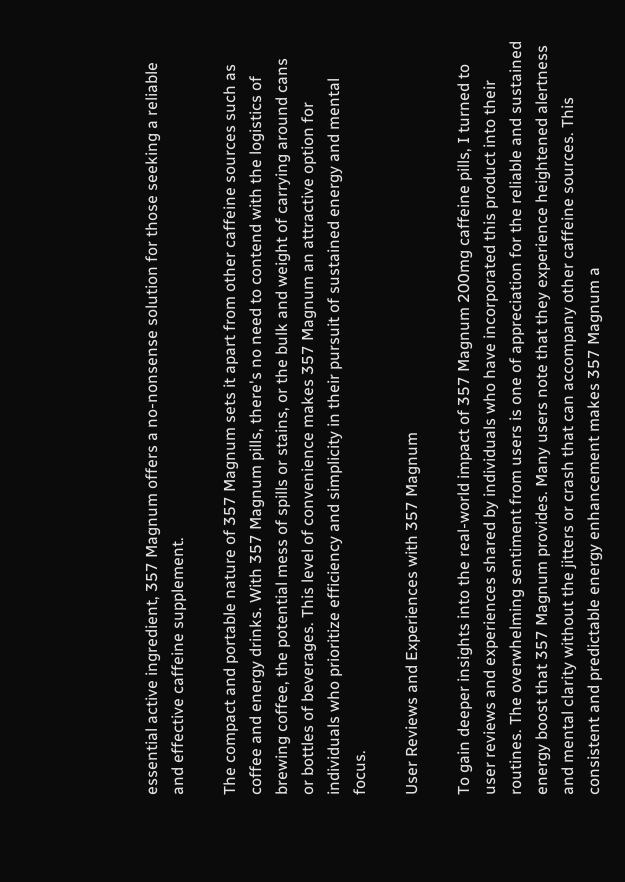essential active ingredient, 357 Magnum offers a no-nonsense solution for those seeking a reliable and effective caffeine supplement.

The compact and portable nature of 357 Magnum sets it apart from other caffeine sources such as coffee and energy drinks. With 357 Magnum pills, there's no need to contend with the logistics of brewing coffee, the potential mess of spills or stains, or the bulk and weight of carrying around cans or bottles of beverages. This level of convenience makes 357 Magnum an attractive option for individuals who prioritize efficiency and simplicity in their pursuit of sustained energy and mental focus.

User Reviews and Experiences with 357 Magnum

To gain deeper insights into the real-world impact of 357 Magnum 200mg caffeine pills, I turned to user reviews and experiences shared by individuals who have incorporated this product into their routines. The overwhelming sentiment from users is one of appreciation for the reliable and sustained energy boost that 357 Magnum provides. Many users note that they experience heightened alertness and mental clarity without the jitters or crash that can accompany other caffeine sources. This consistent and predictable energy enhancement makes 357 Magnum a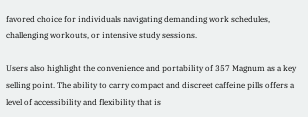favored choice for individuals navigating demanding work schedules, challenging workouts, or intensive study sessions.

Users also highlight the convenience and portability of 357 Magnum as a key selling point. The ability to carry compact and discreet caffeine pills offers a level of accessibility and flexibility that is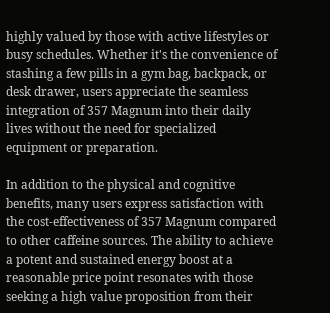highly valued by those with active lifestyles or busy schedules. Whether it's the convenience of stashing a few pills in a gym bag, backpack, or desk drawer, users appreciate the seamless integration of 357 Magnum into their daily lives without the need for specialized equipment or preparation.

In addition to the physical and cognitive benefits, many users express satisfaction with the cost-effectiveness of 357 Magnum compared to other caffeine sources. The ability to achieve a potent and sustained energy boost at a reasonable price point resonates with those seeking a high value proposition from their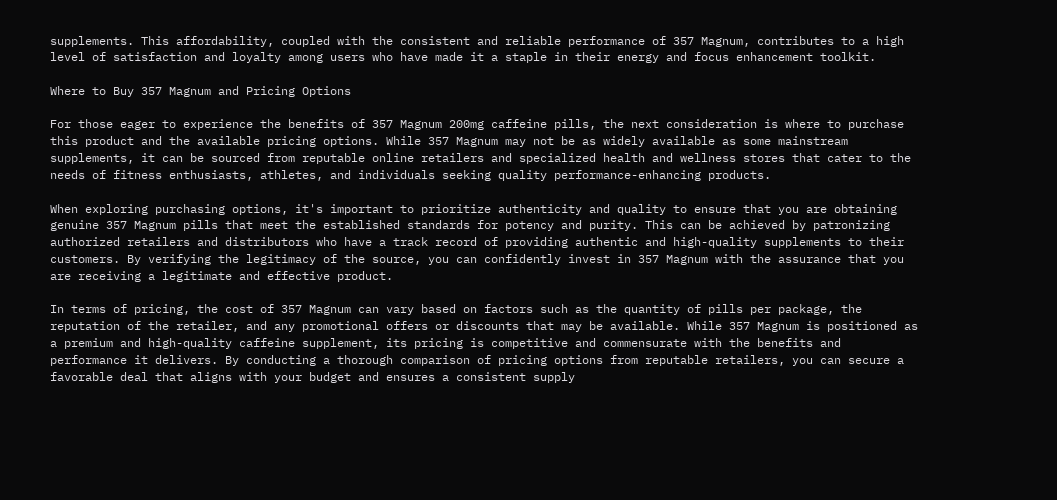supplements. This affordability, coupled with the consistent and reliable performance of 357 Magnum, contributes to a high level of satisfaction and loyalty among users who have made it a staple in their energy and focus enhancement toolkit.

Where to Buy 357 Magnum and Pricing Options

For those eager to experience the benefits of 357 Magnum 200mg caffeine pills, the next consideration is where to purchase this product and the available pricing options. While 357 Magnum may not be as widely available as some mainstream supplements, it can be sourced from reputable online retailers and specialized health and wellness stores that cater to the needs of fitness enthusiasts, athletes, and individuals seeking quality performance-enhancing products.

When exploring purchasing options, it's important to prioritize authenticity and quality to ensure that you are obtaining genuine 357 Magnum pills that meet the established standards for potency and purity. This can be achieved by patronizing authorized retailers and distributors who have a track record of providing authentic and high-quality supplements to their customers. By verifying the legitimacy of the source, you can confidently invest in 357 Magnum with the assurance that you are receiving a legitimate and effective product.

In terms of pricing, the cost of 357 Magnum can vary based on factors such as the quantity of pills per package, the reputation of the retailer, and any promotional offers or discounts that may be available. While 357 Magnum is positioned as a premium and high-quality caffeine supplement, its pricing is competitive and commensurate with the benefits and performance it delivers. By conducting a thorough comparison of pricing options from reputable retailers, you can secure a favorable deal that aligns with your budget and ensures a consistent supply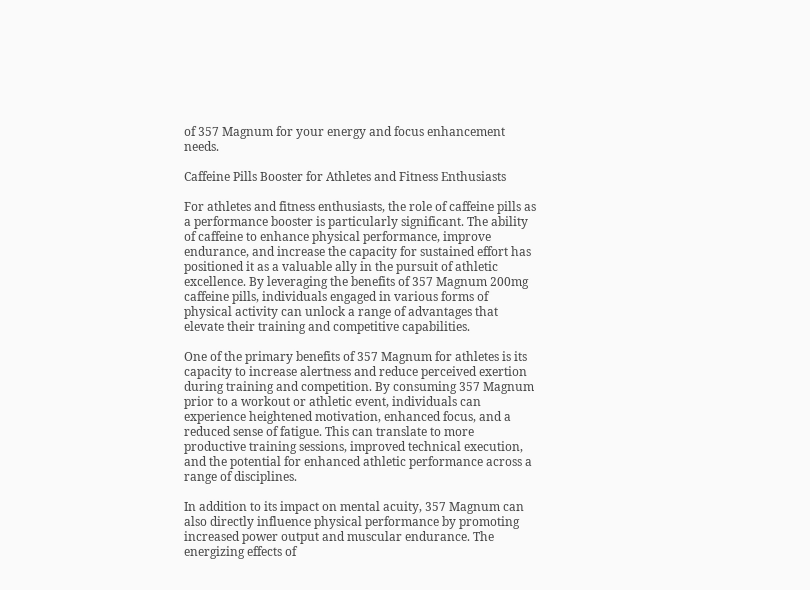of 357 Magnum for your energy and focus enhancement needs.

Caffeine Pills Booster for Athletes and Fitness Enthusiasts

For athletes and fitness enthusiasts, the role of caffeine pills as a performance booster is particularly significant. The ability of caffeine to enhance physical performance, improve endurance, and increase the capacity for sustained effort has positioned it as a valuable ally in the pursuit of athletic excellence. By leveraging the benefits of 357 Magnum 200mg caffeine pills, individuals engaged in various forms of physical activity can unlock a range of advantages that elevate their training and competitive capabilities.

One of the primary benefits of 357 Magnum for athletes is its capacity to increase alertness and reduce perceived exertion during training and competition. By consuming 357 Magnum prior to a workout or athletic event, individuals can experience heightened motivation, enhanced focus, and a reduced sense of fatigue. This can translate to more productive training sessions, improved technical execution, and the potential for enhanced athletic performance across a range of disciplines.

In addition to its impact on mental acuity, 357 Magnum can also directly influence physical performance by promoting increased power output and muscular endurance. The energizing effects of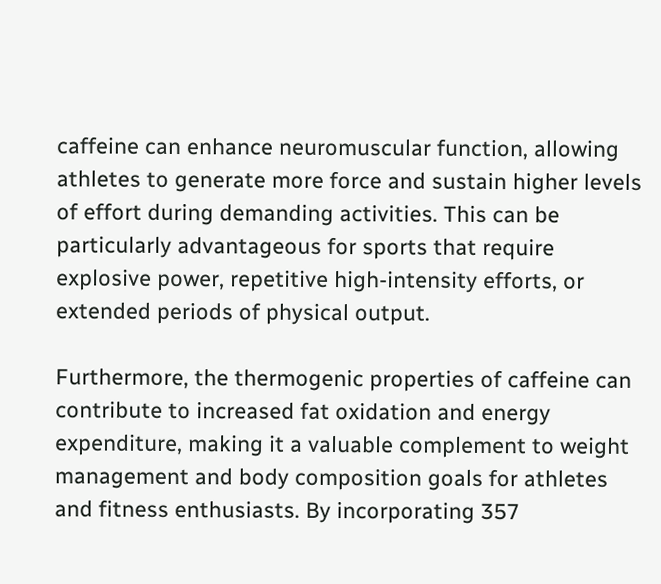caffeine can enhance neuromuscular function, allowing athletes to generate more force and sustain higher levels of effort during demanding activities. This can be particularly advantageous for sports that require explosive power, repetitive high-intensity efforts, or extended periods of physical output.

Furthermore, the thermogenic properties of caffeine can contribute to increased fat oxidation and energy expenditure, making it a valuable complement to weight management and body composition goals for athletes and fitness enthusiasts. By incorporating 357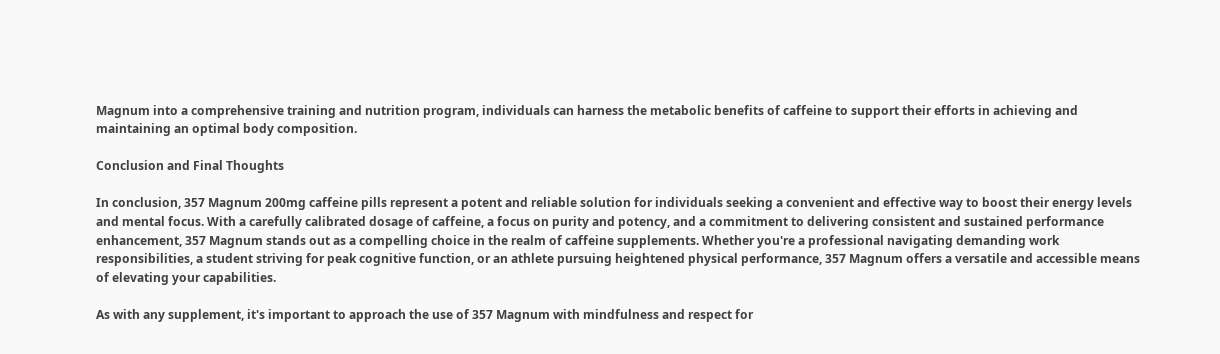Magnum into a comprehensive training and nutrition program, individuals can harness the metabolic benefits of caffeine to support their efforts in achieving and maintaining an optimal body composition.

Conclusion and Final Thoughts

In conclusion, 357 Magnum 200mg caffeine pills represent a potent and reliable solution for individuals seeking a convenient and effective way to boost their energy levels and mental focus. With a carefully calibrated dosage of caffeine, a focus on purity and potency, and a commitment to delivering consistent and sustained performance enhancement, 357 Magnum stands out as a compelling choice in the realm of caffeine supplements. Whether you're a professional navigating demanding work responsibilities, a student striving for peak cognitive function, or an athlete pursuing heightened physical performance, 357 Magnum offers a versatile and accessible means of elevating your capabilities.

As with any supplement, it's important to approach the use of 357 Magnum with mindfulness and respect for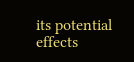its potential effects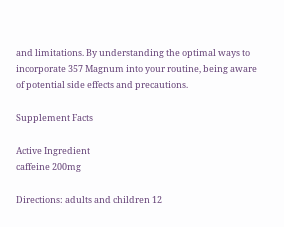and limitations. By understanding the optimal ways to incorporate 357 Magnum into your routine, being aware of potential side effects and precautions.

Supplement Facts

Active Ingredient
caffeine 200mg

Directions: adults and children 12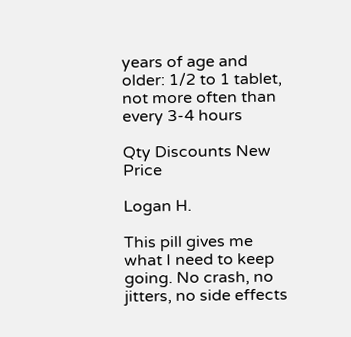years of age and older: 1/2 to 1 tablet, not more often than every 3-4 hours

Qty Discounts New Price

Logan H.

This pill gives me what I need to keep going. No crash, no jitters, no side effects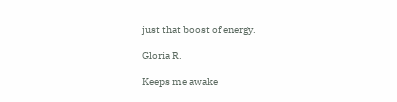just that boost of energy.

Gloria R.

Keeps me awake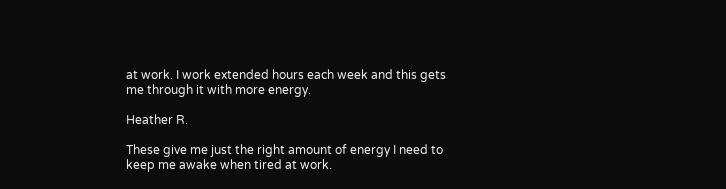at work. I work extended hours each week and this gets me through it with more energy.

Heather R.

These give me just the right amount of energy I need to keep me awake when tired at work.